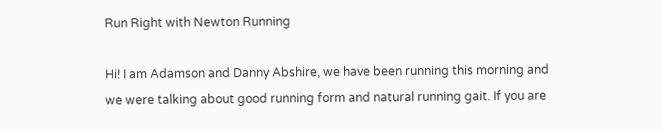Run Right with Newton Running

Hi! I am Adamson and Danny Abshire, we have been running this morning and we were talking about good running form and natural running gait. If you are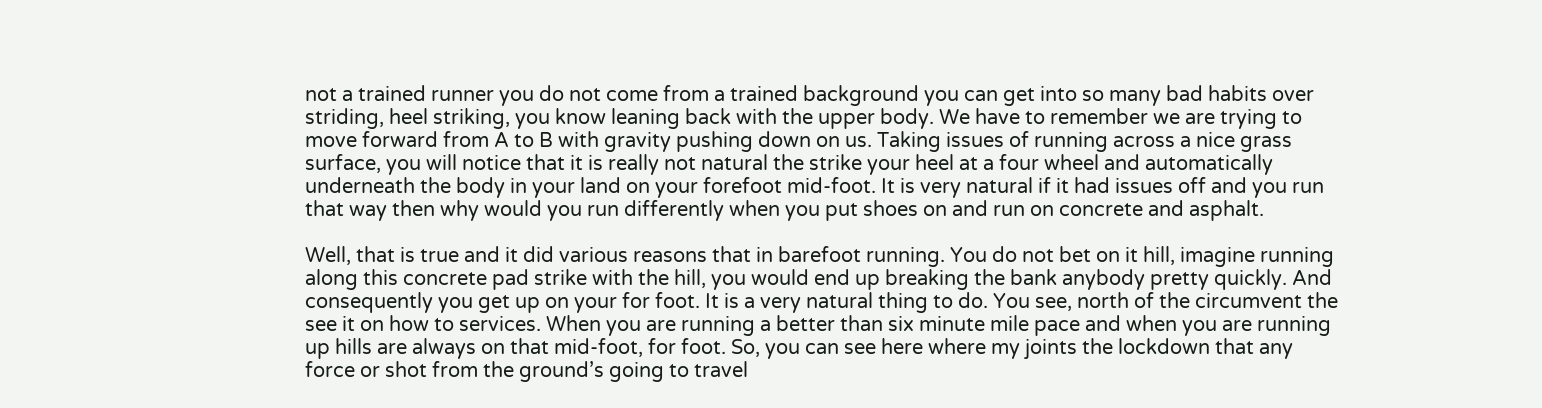not a trained runner you do not come from a trained background you can get into so many bad habits over striding, heel striking, you know leaning back with the upper body. We have to remember we are trying to move forward from A to B with gravity pushing down on us. Taking issues of running across a nice grass surface, you will notice that it is really not natural the strike your heel at a four wheel and automatically underneath the body in your land on your forefoot mid-foot. It is very natural if it had issues off and you run that way then why would you run differently when you put shoes on and run on concrete and asphalt.

Well, that is true and it did various reasons that in barefoot running. You do not bet on it hill, imagine running along this concrete pad strike with the hill, you would end up breaking the bank anybody pretty quickly. And consequently you get up on your for foot. It is a very natural thing to do. You see, north of the circumvent the see it on how to services. When you are running a better than six minute mile pace and when you are running up hills are always on that mid-foot, for foot. So, you can see here where my joints the lockdown that any force or shot from the ground’s going to travel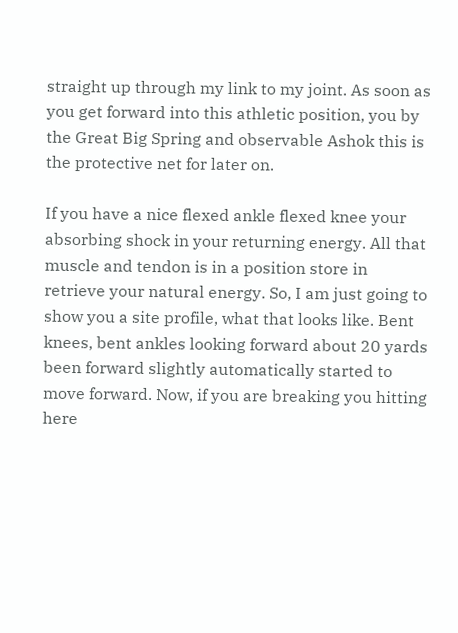straight up through my link to my joint. As soon as you get forward into this athletic position, you by the Great Big Spring and observable Ashok this is the protective net for later on.

If you have a nice flexed ankle flexed knee your absorbing shock in your returning energy. All that muscle and tendon is in a position store in retrieve your natural energy. So, I am just going to show you a site profile, what that looks like. Bent knees, bent ankles looking forward about 20 yards been forward slightly automatically started to move forward. Now, if you are breaking you hitting here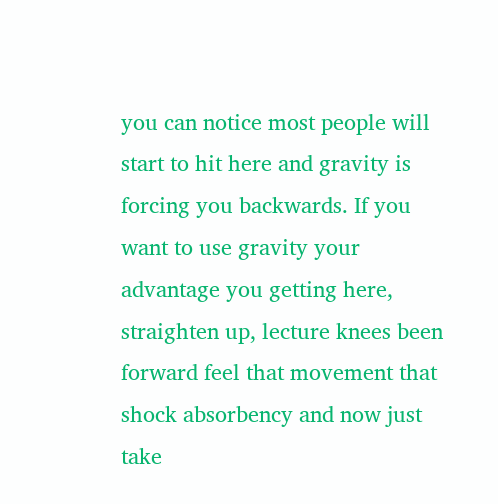you can notice most people will start to hit here and gravity is forcing you backwards. If you want to use gravity your advantage you getting here, straighten up, lecture knees been forward feel that movement that shock absorbency and now just take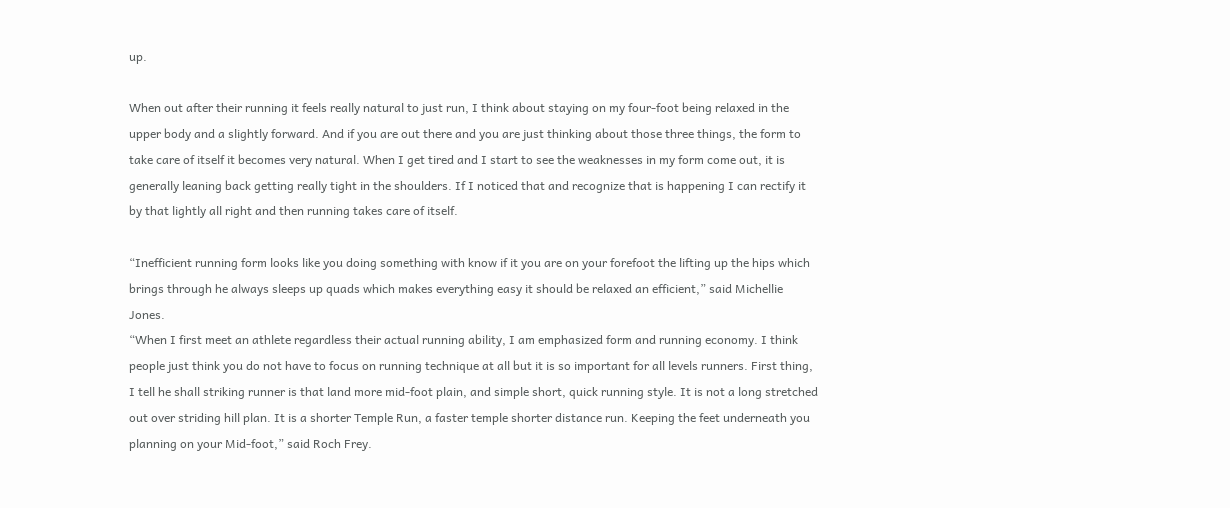up.

When out after their running it feels really natural to just run, I think about staying on my four-foot being relaxed in the upper body and a slightly forward. And if you are out there and you are just thinking about those three things, the form to take care of itself it becomes very natural. When I get tired and I start to see the weaknesses in my form come out, it is generally leaning back getting really tight in the shoulders. If I noticed that and recognize that is happening I can rectify it by that lightly all right and then running takes care of itself.

“Inefficient running form looks like you doing something with know if it you are on your forefoot the lifting up the hips which brings through he always sleeps up quads which makes everything easy it should be relaxed an efficient,” said Michellie Jones.
“When I first meet an athlete regardless their actual running ability, I am emphasized form and running economy. I think people just think you do not have to focus on running technique at all but it is so important for all levels runners. First thing, I tell he shall striking runner is that land more mid-foot plain, and simple short, quick running style. It is not a long stretched out over striding hill plan. It is a shorter Temple Run, a faster temple shorter distance run. Keeping the feet underneath you planning on your Mid-foot,” said Roch Frey.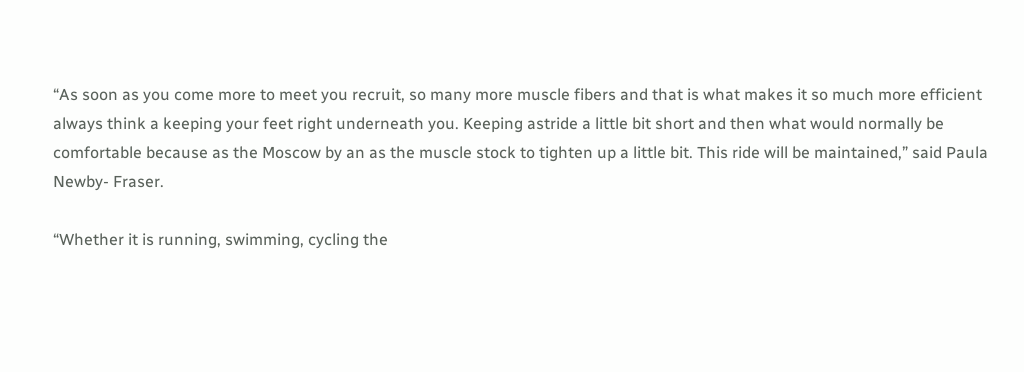“As soon as you come more to meet you recruit, so many more muscle fibers and that is what makes it so much more efficient always think a keeping your feet right underneath you. Keeping astride a little bit short and then what would normally be comfortable because as the Moscow by an as the muscle stock to tighten up a little bit. This ride will be maintained,” said Paula Newby- Fraser.

“Whether it is running, swimming, cycling the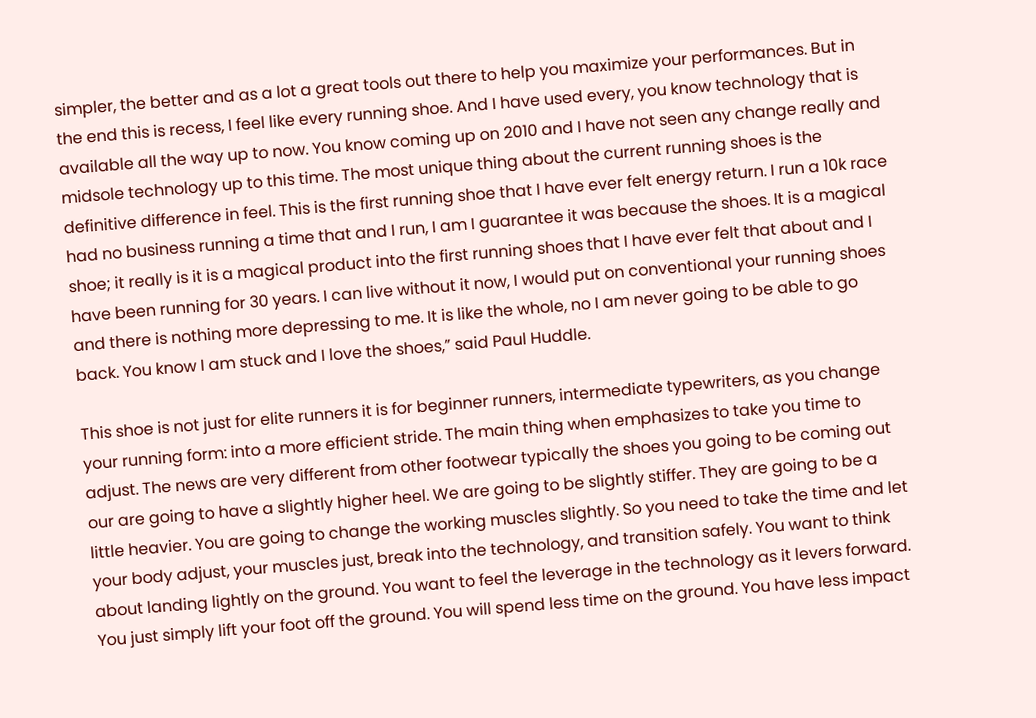simpler, the better and as a lot a great tools out there to help you maximize your performances. But in the end this is recess, I feel like every running shoe. And I have used every, you know technology that is available all the way up to now. You know coming up on 2010 and I have not seen any change really and midsole technology up to this time. The most unique thing about the current running shoes is the definitive difference in feel. This is the first running shoe that I have ever felt energy return. I run a 10k race had no business running a time that and I run, I am I guarantee it was because the shoes. It is a magical shoe; it really is it is a magical product into the first running shoes that I have ever felt that about and I have been running for 30 years. I can live without it now, I would put on conventional your running shoes and there is nothing more depressing to me. It is like the whole, no I am never going to be able to go back. You know I am stuck and I love the shoes,” said Paul Huddle.

This shoe is not just for elite runners it is for beginner runners, intermediate typewriters, as you change your running form: into a more efficient stride. The main thing when emphasizes to take you time to adjust. The news are very different from other footwear typically the shoes you going to be coming out our are going to have a slightly higher heel. We are going to be slightly stiffer. They are going to be a little heavier. You are going to change the working muscles slightly. So you need to take the time and let your body adjust, your muscles just, break into the technology, and transition safely. You want to think about landing lightly on the ground. You want to feel the leverage in the technology as it levers forward. You just simply lift your foot off the ground. You will spend less time on the ground. You have less impact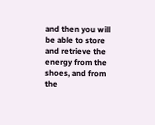and then you will be able to store and retrieve the energy from the shoes, and from the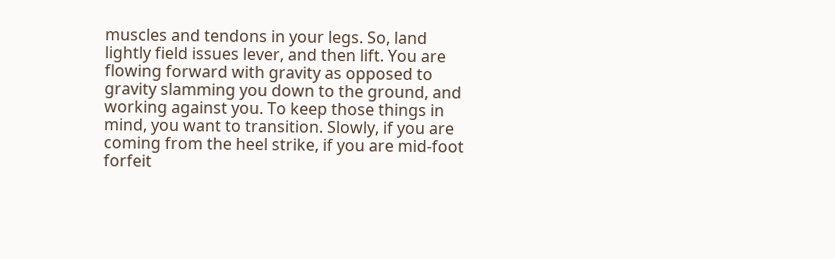muscles and tendons in your legs. So, land lightly field issues lever, and then lift. You are flowing forward with gravity as opposed to gravity slamming you down to the ground, and working against you. To keep those things in mind, you want to transition. Slowly, if you are coming from the heel strike, if you are mid-foot forfeit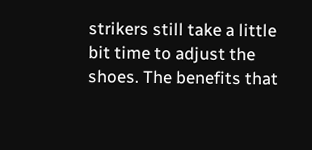strikers still take a little bit time to adjust the shoes. The benefits that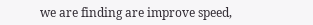we are finding are improve speed,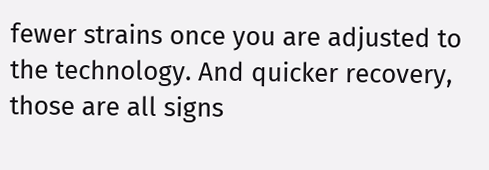fewer strains once you are adjusted to the technology. And quicker recovery, those are all signs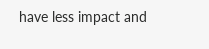have less impact and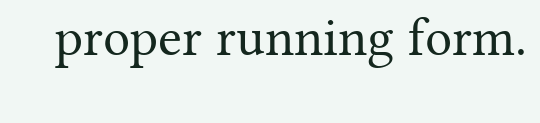proper running form.